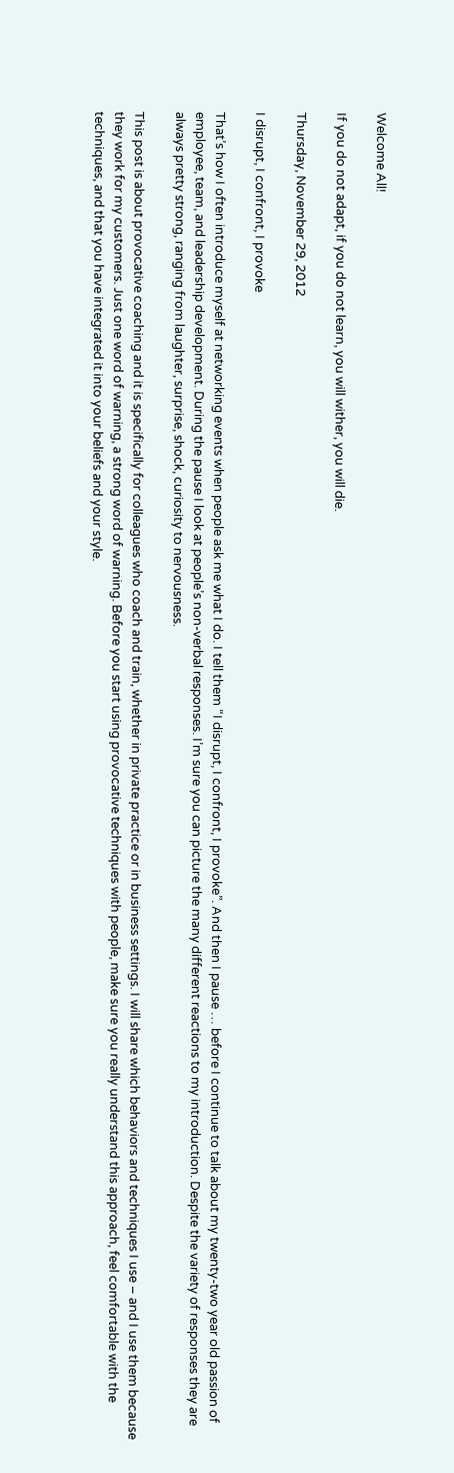Welcome All!

If you do not adapt, if you do not learn, you will wither, you will die.

Thursday, November 29, 2012

I disrupt, I confront, I provoke

That’s how I often introduce myself at networking events when people ask me what I do. I tell them “I disrupt, I confront, I provoke”. And then I pause … before I continue to talk about my twenty-two year old passion of employee, team, and leadership development. During the pause I look at people’s non-verbal responses. I’m sure you can picture the many different reactions to my introduction. Despite the variety of responses they are always pretty strong, ranging from laughter, surprise, shock, curiosity to nervousness.

This post is about provocative coaching and it is specifically for colleagues who coach and train, whether in private practice or in business settings. I will share which behaviors and techniques I use – and I use them because they work for my customers. Just one word of warning, a strong word of warning. Before you start using provocative techniques with people, make sure you really understand this approach, feel comfortable with the techniques, and that you have integrated it into your beliefs and your style.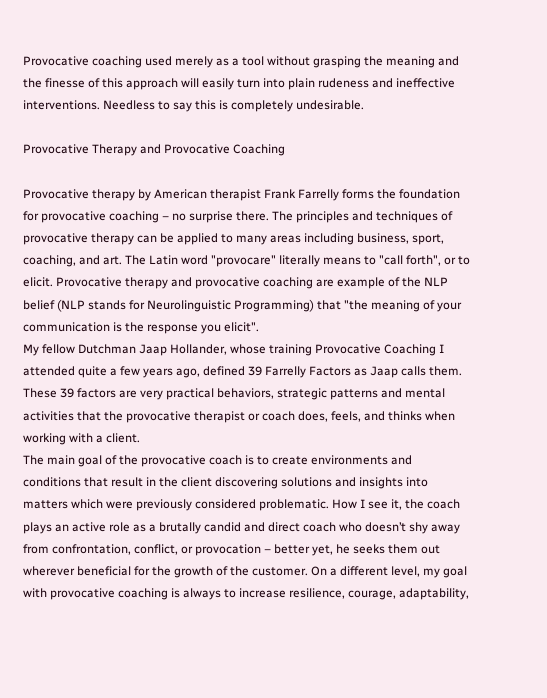Provocative coaching used merely as a tool without grasping the meaning and the finesse of this approach will easily turn into plain rudeness and ineffective interventions. Needless to say this is completely undesirable.

Provocative Therapy and Provocative Coaching

Provocative therapy by American therapist Frank Farrelly forms the foundation for provocative coaching – no surprise there. The principles and techniques of provocative therapy can be applied to many areas including business, sport, coaching, and art. The Latin word "provocare" literally means to "call forth", or to elicit. Provocative therapy and provocative coaching are example of the NLP belief (NLP stands for Neurolinguistic Programming) that "the meaning of your communication is the response you elicit".
My fellow Dutchman Jaap Hollander, whose training Provocative Coaching I attended quite a few years ago, defined 39 Farrelly Factors as Jaap calls them. These 39 factors are very practical behaviors, strategic patterns and mental activities that the provocative therapist or coach does, feels, and thinks when working with a client.
The main goal of the provocative coach is to create environments and conditions that result in the client discovering solutions and insights into matters which were previously considered problematic. How I see it, the coach plays an active role as a brutally candid and direct coach who doesn’t shy away from confrontation, conflict, or provocation – better yet, he seeks them out wherever beneficial for the growth of the customer. On a different level, my goal with provocative coaching is always to increase resilience, courage, adaptability,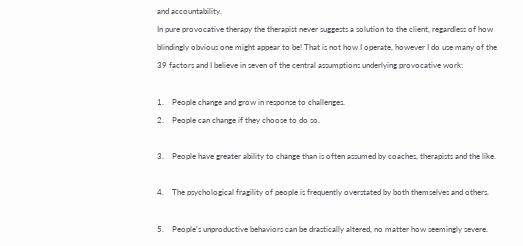and accountability.
In pure provocative therapy the therapist never suggests a solution to the client, regardless of how blindingly obvious one might appear to be! That is not how I operate, however I do use many of the 39 factors and I believe in seven of the central assumptions underlying provocative work:

1.    People change and grow in response to challenges.
2.    People can change if they choose to do so.

3.    People have greater ability to change than is often assumed by coaches, therapists and the like.

4.    The psychological fragility of people is frequently overstated by both themselves and others.

5.    People’s unproductive behaviors can be drastically altered, no matter how seemingly severe.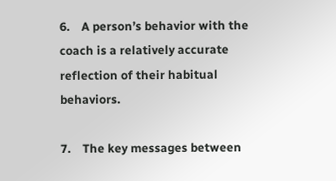6.    A person’s behavior with the coach is a relatively accurate reflection of their habitual behaviors.

7.    The key messages between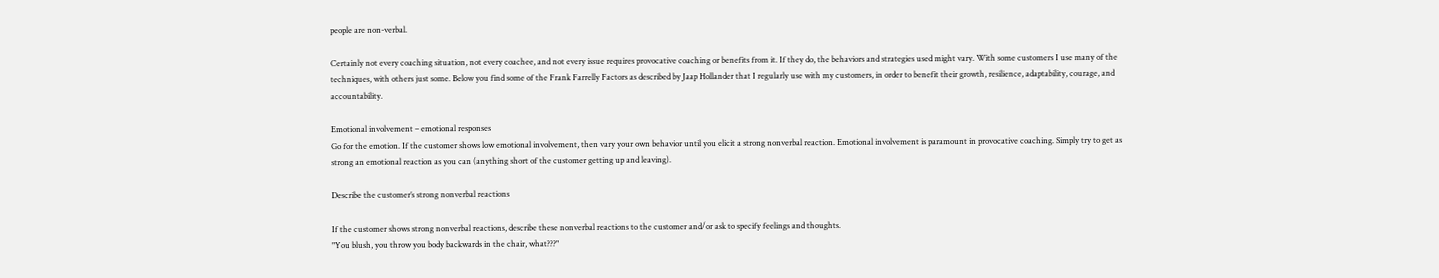people are non-verbal.

Certainly not every coaching situation, not every coachee, and not every issue requires provocative coaching or benefits from it. If they do, the behaviors and strategies used might vary. With some customers I use many of the techniques, with others just some. Below you find some of the Frank Farrelly Factors as described by Jaap Hollander that I regularly use with my customers, in order to benefit their growth, resilience, adaptability, courage, and accountability.

Emotional involvement – emotional responses
Go for the emotion. If the customer shows low emotional involvement, then vary your own behavior until you elicit a strong nonverbal reaction. Emotional involvement is paramount in provocative coaching. Simply try to get as strong an emotional reaction as you can (anything short of the customer getting up and leaving).

Describe the customer’s strong nonverbal reactions

If the customer shows strong nonverbal reactions, describe these nonverbal reactions to the customer and/or ask to specify feelings and thoughts.
"You blush, you throw you body backwards in the chair, what???"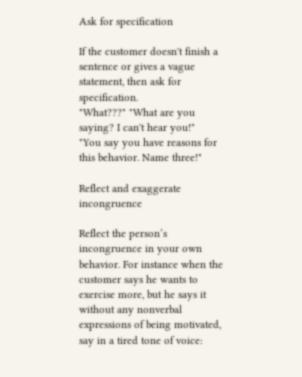Ask for specification

If the customer doesn't finish a sentence or gives a vague statement, then ask for specification.
"What???" "What are you saying? I can't hear you!"
"You say you have reasons for this behavior. Name three!"

Reflect and exaggerate incongruence

Reflect the person’s incongruence in your own behavior. For instance when the customer says he wants to exercise more, but he says it without any nonverbal expressions of being motivated, say in a tired tone of voice: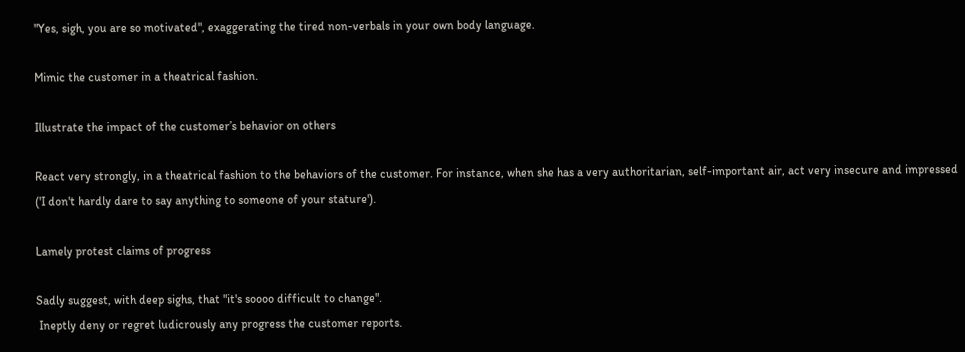"Yes, sigh, you are so motivated", exaggerating the tired non-verbals in your own body language.

Mimic the customer in a theatrical fashion.

Illustrate the impact of the customer’s behavior on others

React very strongly, in a theatrical fashion to the behaviors of the customer. For instance, when she has a very authoritarian, self-important air, act very insecure and impressed ('I don't hardly dare to say anything to someone of your stature').

Lamely protest claims of progress

Sadly suggest, with deep sighs, that "it's soooo difficult to change".
 Ineptly deny or regret ludicrously any progress the customer reports.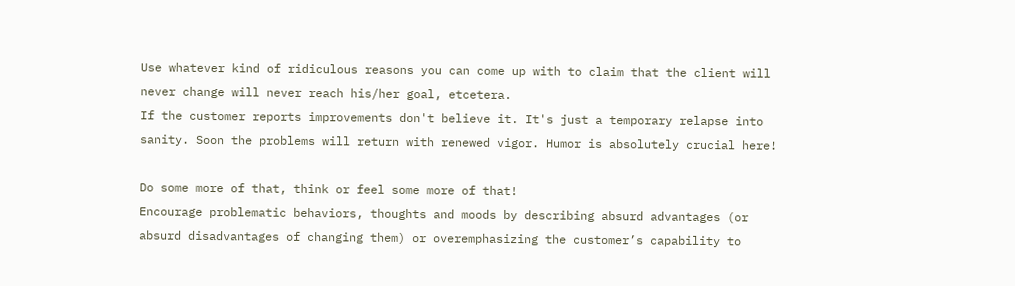Use whatever kind of ridiculous reasons you can come up with to claim that the client will never change will never reach his/her goal, etcetera.
If the customer reports improvements don't believe it. It's just a temporary relapse into sanity. Soon the problems will return with renewed vigor. Humor is absolutely crucial here!

Do some more of that, think or feel some more of that!
Encourage problematic behaviors, thoughts and moods by describing absurd advantages (or absurd disadvantages of changing them) or overemphasizing the customer’s capability to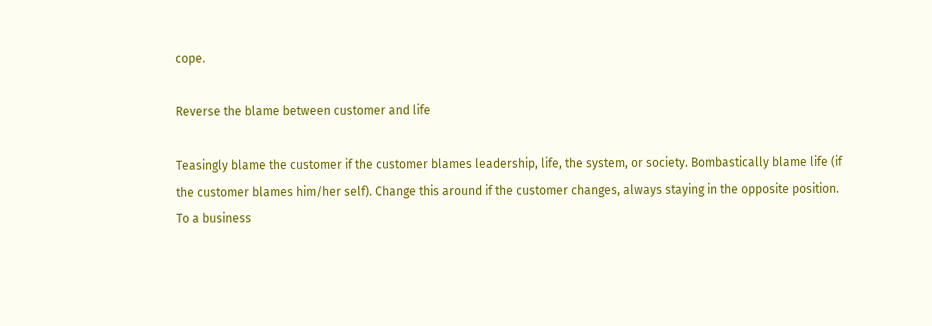cope.

Reverse the blame between customer and life

Teasingly blame the customer if the customer blames leadership, life, the system, or society. Bombastically blame life (if the customer blames him/her self). Change this around if the customer changes, always staying in the opposite position.
To a business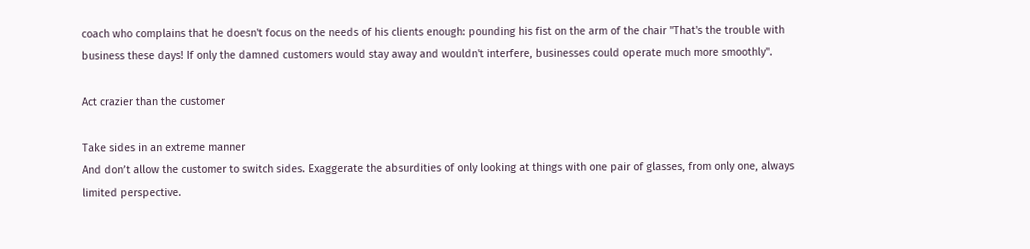coach who complains that he doesn't focus on the needs of his clients enough: pounding his fist on the arm of the chair "That's the trouble with business these days! If only the damned customers would stay away and wouldn't interfere, businesses could operate much more smoothly".

Act crazier than the customer

Take sides in an extreme manner
And don’t allow the customer to switch sides. Exaggerate the absurdities of only looking at things with one pair of glasses, from only one, always limited perspective.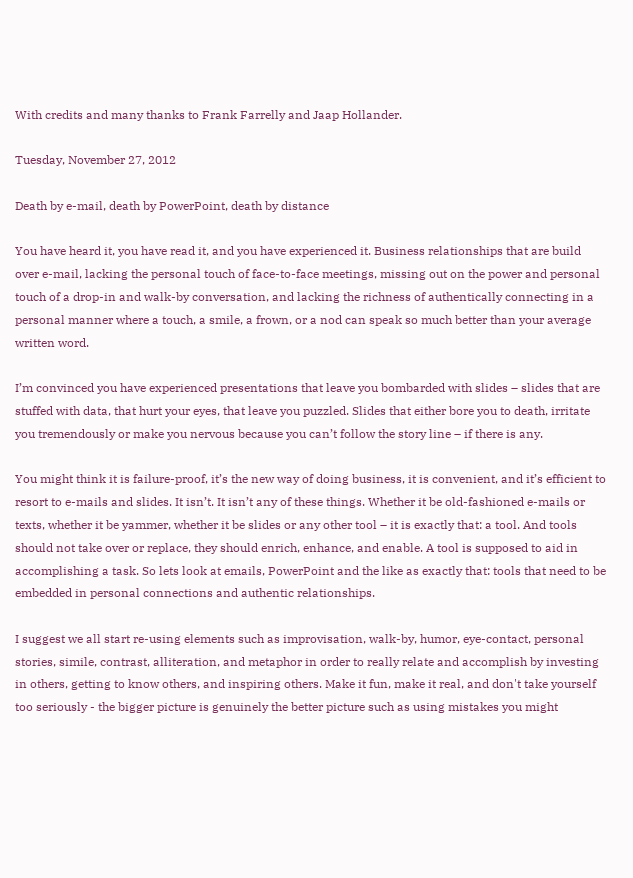With credits and many thanks to Frank Farrelly and Jaap Hollander.

Tuesday, November 27, 2012

Death by e-mail, death by PowerPoint, death by distance

You have heard it, you have read it, and you have experienced it. Business relationships that are build over e-mail, lacking the personal touch of face-to-face meetings, missing out on the power and personal touch of a drop-in and walk-by conversation, and lacking the richness of authentically connecting in a personal manner where a touch, a smile, a frown, or a nod can speak so much better than your average written word.

I’m convinced you have experienced presentations that leave you bombarded with slides – slides that are stuffed with data, that hurt your eyes, that leave you puzzled. Slides that either bore you to death, irritate you tremendously or make you nervous because you can’t follow the story line – if there is any.

You might think it is failure-proof, it’s the new way of doing business, it is convenient, and it’s efficient to resort to e-mails and slides. It isn’t. It isn’t any of these things. Whether it be old-fashioned e-mails or texts, whether it be yammer, whether it be slides or any other tool – it is exactly that: a tool. And tools should not take over or replace, they should enrich, enhance, and enable. A tool is supposed to aid in accomplishing a task. So lets look at emails, PowerPoint and the like as exactly that: tools that need to be embedded in personal connections and authentic relationships.

I suggest we all start re-using elements such as improvisation, walk-by, humor, eye-contact, personal stories, simile, contrast, alliteration, and metaphor in order to really relate and accomplish by investing in others, getting to know others, and inspiring others. Make it fun, make it real, and don't take yourself too seriously - the bigger picture is genuinely the better picture such as using mistakes you might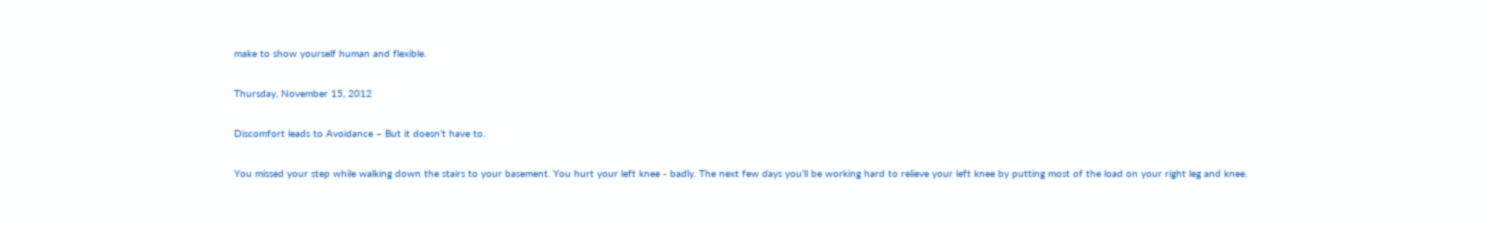make to show yourself human and flexible.

Thursday, November 15, 2012

Discomfort leads to Avoidance – But it doesn’t have to.

You missed your step while walking down the stairs to your basement. You hurt your left knee - badly. The next few days you’ll be working hard to relieve your left knee by putting most of the load on your right leg and knee.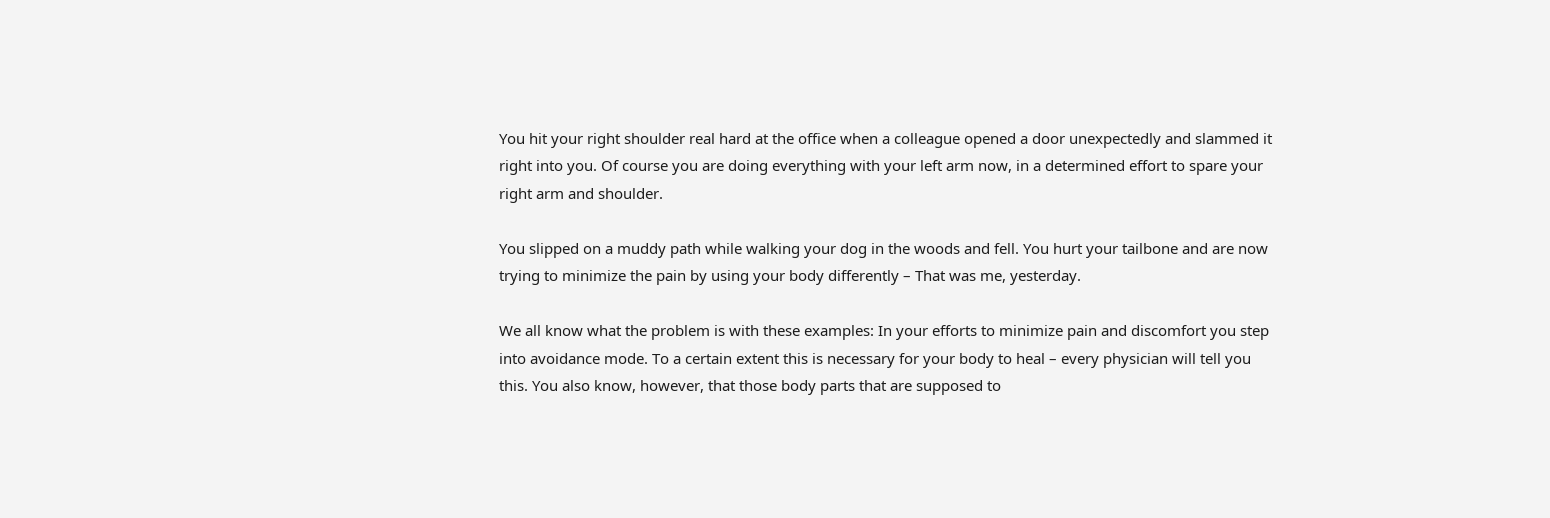You hit your right shoulder real hard at the office when a colleague opened a door unexpectedly and slammed it right into you. Of course you are doing everything with your left arm now, in a determined effort to spare your right arm and shoulder.

You slipped on a muddy path while walking your dog in the woods and fell. You hurt your tailbone and are now trying to minimize the pain by using your body differently – That was me, yesterday.

We all know what the problem is with these examples: In your efforts to minimize pain and discomfort you step into avoidance mode. To a certain extent this is necessary for your body to heal – every physician will tell you this. You also know, however, that those body parts that are supposed to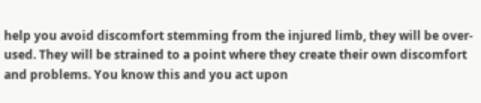help you avoid discomfort stemming from the injured limb, they will be over-used. They will be strained to a point where they create their own discomfort and problems. You know this and you act upon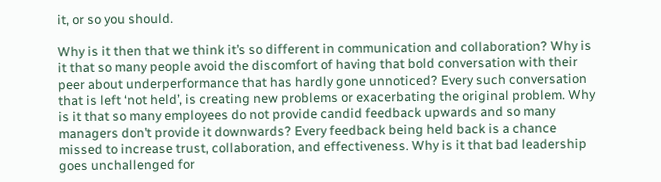it, or so you should.

Why is it then that we think it’s so different in communication and collaboration? Why is it that so many people avoid the discomfort of having that bold conversation with their peer about underperformance that has hardly gone unnoticed? Every such conversation that is left ‘not held’, is creating new problems or exacerbating the original problem. Why is it that so many employees do not provide candid feedback upwards and so many managers don’t provide it downwards? Every feedback being held back is a chance missed to increase trust, collaboration, and effectiveness. Why is it that bad leadership goes unchallenged for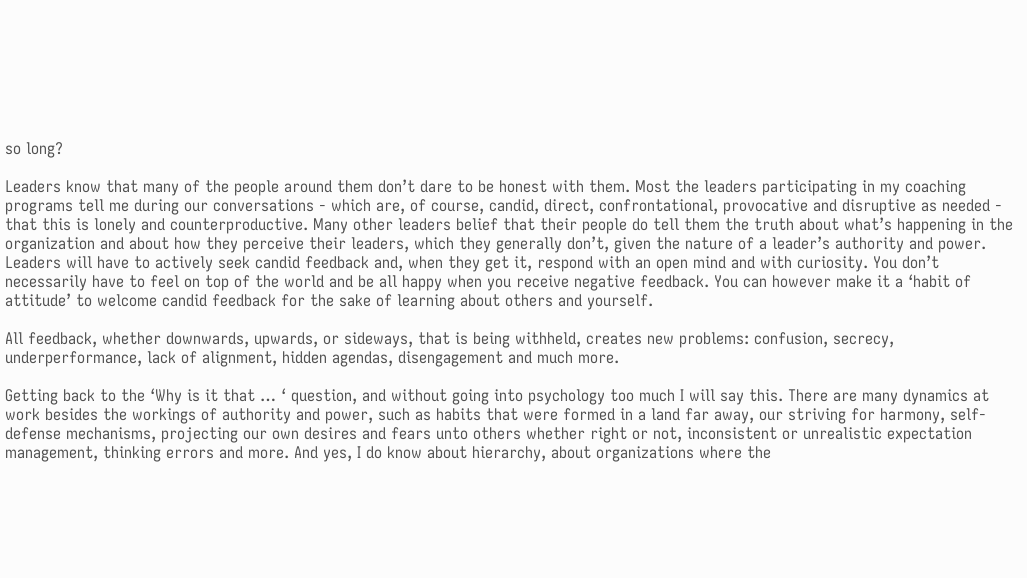so long?

Leaders know that many of the people around them don’t dare to be honest with them. Most the leaders participating in my coaching programs tell me during our conversations - which are, of course, candid, direct, confrontational, provocative and disruptive as needed - that this is lonely and counterproductive. Many other leaders belief that their people do tell them the truth about what’s happening in the organization and about how they perceive their leaders, which they generally don’t, given the nature of a leader’s authority and power. Leaders will have to actively seek candid feedback and, when they get it, respond with an open mind and with curiosity. You don’t necessarily have to feel on top of the world and be all happy when you receive negative feedback. You can however make it a ‘habit of attitude’ to welcome candid feedback for the sake of learning about others and yourself.

All feedback, whether downwards, upwards, or sideways, that is being withheld, creates new problems: confusion, secrecy, underperformance, lack of alignment, hidden agendas, disengagement and much more.

Getting back to the ‘Why is it that … ‘ question, and without going into psychology too much I will say this. There are many dynamics at work besides the workings of authority and power, such as habits that were formed in a land far away, our striving for harmony, self-defense mechanisms, projecting our own desires and fears unto others whether right or not, inconsistent or unrealistic expectation management, thinking errors and more. And yes, I do know about hierarchy, about organizations where the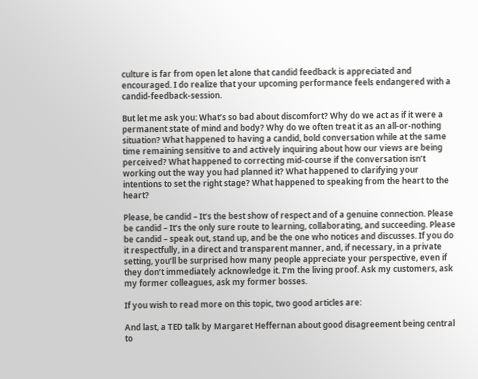culture is far from open let alone that candid feedback is appreciated and encouraged. I do realize that your upcoming performance feels endangered with a candid-feedback-session.

But let me ask you: What’s so bad about discomfort? Why do we act as if it were a permanent state of mind and body? Why do we often treat it as an all-or-nothing situation? What happened to having a candid, bold conversation while at the same time remaining sensitive to and actively inquiring about how our views are being perceived? What happened to correcting mid-course if the conversation isn’t working out the way you had planned it? What happened to clarifying your intentions to set the right stage? What happened to speaking from the heart to the heart?

Please, be candid – It’s the best show of respect and of a genuine connection. Please be candid – It’s the only sure route to learning, collaborating, and succeeding. Please be candid – speak out, stand up, and be the one who notices and discusses. If you do it respectfully, in a direct and transparent manner, and, if necessary, in a private setting, you’ll be surprised how many people appreciate your perspective, even if they don’t immediately acknowledge it. I’m the living proof. Ask my customers, ask my former colleagues, ask my former bosses.

If you wish to read more on this topic, two good articles are:

And last, a TED talk by Margaret Heffernan about good disagreement being central to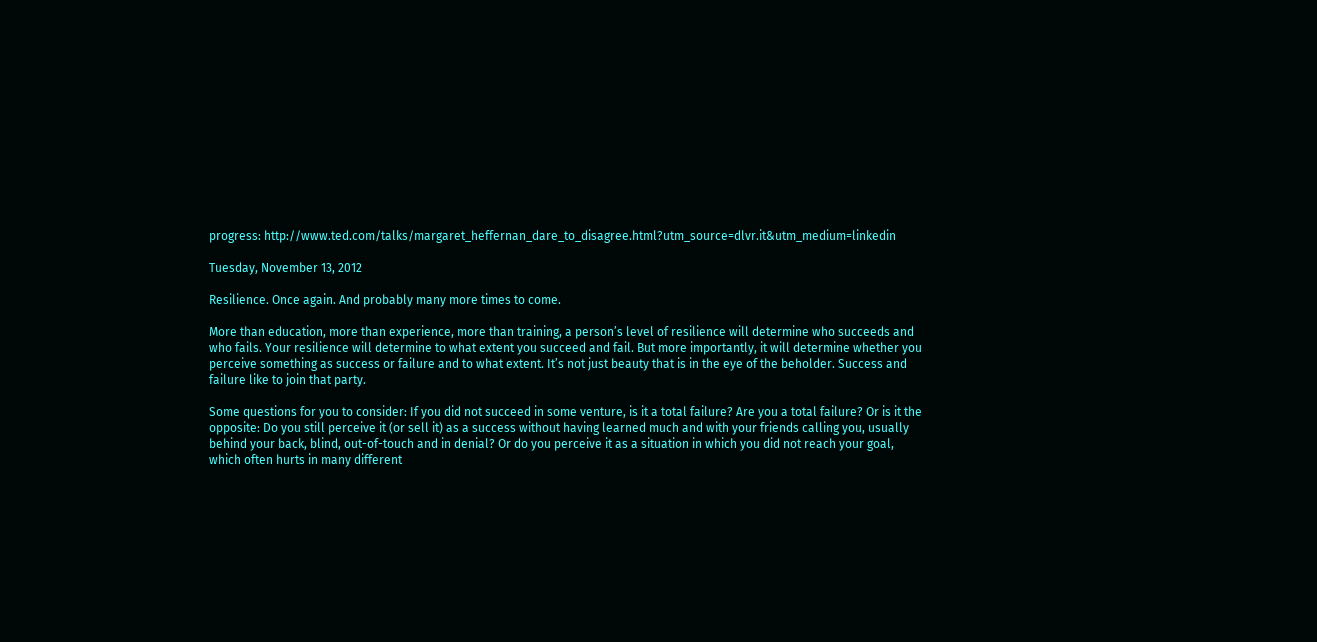progress: http://www.ted.com/talks/margaret_heffernan_dare_to_disagree.html?utm_source=dlvr.it&utm_medium=linkedin

Tuesday, November 13, 2012

Resilience. Once again. And probably many more times to come.

More than education, more than experience, more than training, a person’s level of resilience will determine who succeeds and who fails. Your resilience will determine to what extent you succeed and fail. But more importantly, it will determine whether you perceive something as success or failure and to what extent. It’s not just beauty that is in the eye of the beholder. Success and failure like to join that party.

Some questions for you to consider: If you did not succeed in some venture, is it a total failure? Are you a total failure? Or is it the opposite: Do you still perceive it (or sell it) as a success without having learned much and with your friends calling you, usually behind your back, blind, out-of-touch and in denial? Or do you perceive it as a situation in which you did not reach your goal, which often hurts in many different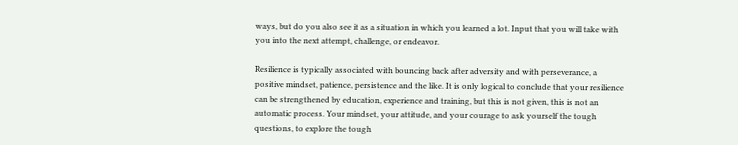ways, but do you also see it as a situation in which you learned a lot. Input that you will take with you into the next attempt, challenge, or endeavor.

Resilience is typically associated with bouncing back after adversity and with perseverance, a positive mindset, patience, persistence and the like. It is only logical to conclude that your resilience can be strengthened by education, experience and training, but this is not given, this is not an automatic process. Your mindset, your attitude, and your courage to ask yourself the tough questions, to explore the tough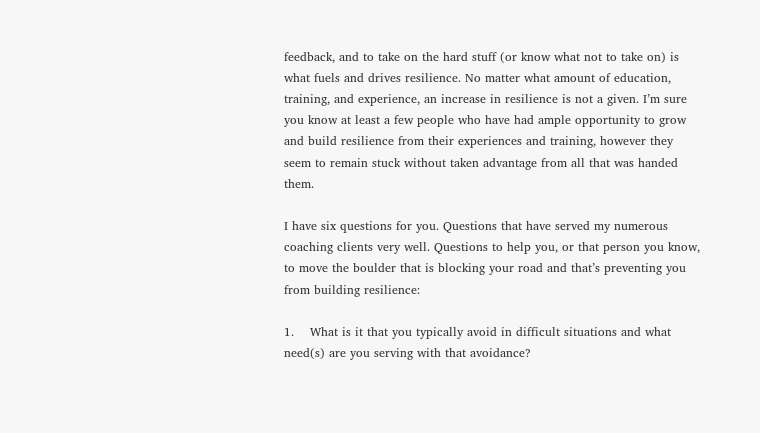feedback, and to take on the hard stuff (or know what not to take on) is what fuels and drives resilience. No matter what amount of education, training, and experience, an increase in resilience is not a given. I’m sure you know at least a few people who have had ample opportunity to grow and build resilience from their experiences and training, however they seem to remain stuck without taken advantage from all that was handed them.

I have six questions for you. Questions that have served my numerous coaching clients very well. Questions to help you, or that person you know, to move the boulder that is blocking your road and that’s preventing you from building resilience:

1.    What is it that you typically avoid in difficult situations and what need(s) are you serving with that avoidance?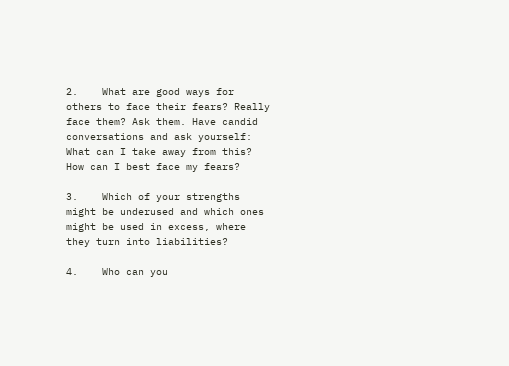2.    What are good ways for others to face their fears? Really face them? Ask them. Have candid conversations and ask yourself: What can I take away from this? How can I best face my fears?

3.    Which of your strengths might be underused and which ones might be used in excess, where they turn into liabilities?

4.    Who can you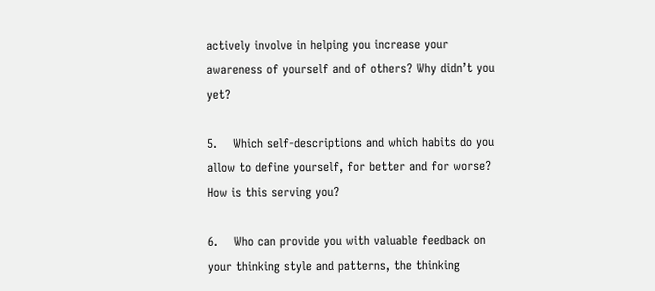actively involve in helping you increase your awareness of yourself and of others? Why didn’t you yet?

5.    Which self-descriptions and which habits do you allow to define yourself, for better and for worse? How is this serving you?

6.    Who can provide you with valuable feedback on your thinking style and patterns, the thinking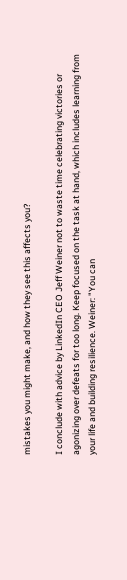mistakes you might make, and how they see this affects you?

I conclude with advice by LinkedIn CEO Jeff Weiner not to waste time celebrating victories or agonizing over defeats for too long. Keep focused on the task at hand, which includes learning from your life and building resilience. Weiner: "You can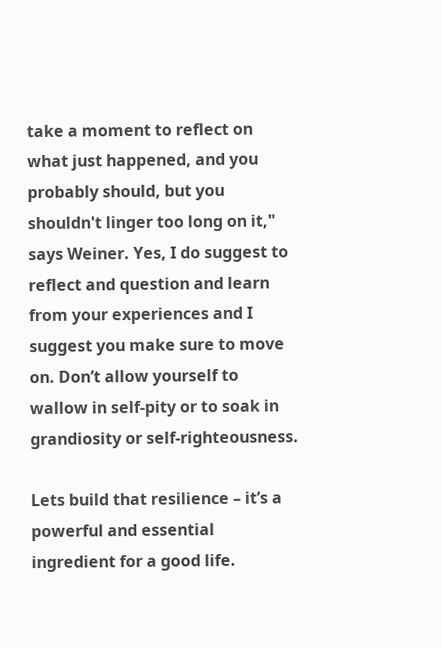take a moment to reflect on what just happened, and you probably should, but you shouldn't linger too long on it," says Weiner. Yes, I do suggest to reflect and question and learn from your experiences and I suggest you make sure to move on. Don’t allow yourself to wallow in self-pity or to soak in grandiosity or self-righteousness.

Lets build that resilience – it’s a powerful and essential ingredient for a good life.